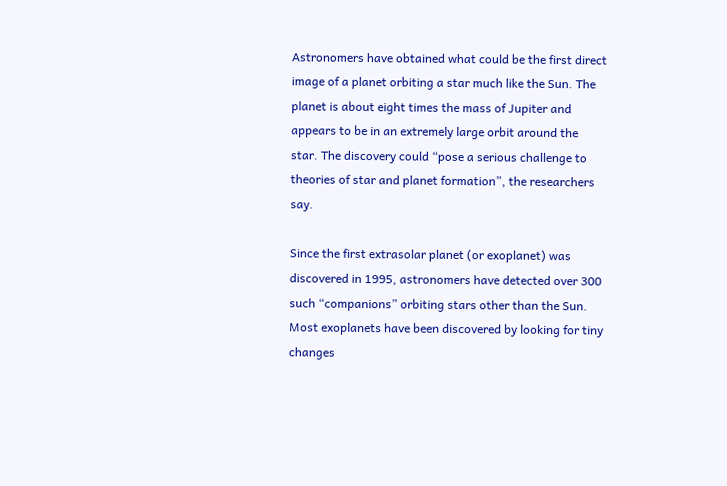Astronomers have obtained what could be the first direct image of a planet orbiting a star much like the Sun. The planet is about eight times the mass of Jupiter and appears to be in an extremely large orbit around the star. The discovery could “pose a serious challenge to theories of star and planet formation”, the researchers say.

Since the first extrasolar planet (or exoplanet) was discovered in 1995, astronomers have detected over 300 such “companions” orbiting stars other than the Sun. Most exoplanets have been discovered by looking for tiny changes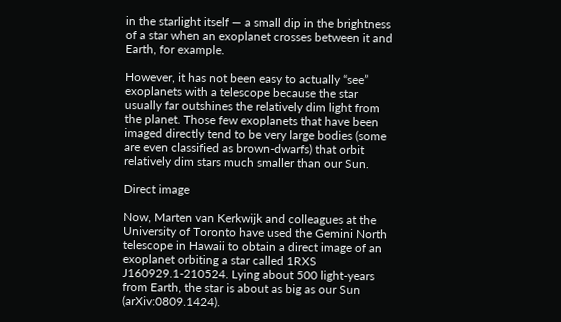in the starlight itself — a small dip in the brightness of a star when an exoplanet crosses between it and Earth, for example.

However, it has not been easy to actually “see” exoplanets with a telescope because the star usually far outshines the relatively dim light from the planet. Those few exoplanets that have been imaged directly tend to be very large bodies (some are even classified as brown-dwarfs) that orbit relatively dim stars much smaller than our Sun.

Direct image

Now, Marten van Kerkwijk and colleagues at the University of Toronto have used the Gemini North telescope in Hawaii to obtain a direct image of an exoplanet orbiting a star called 1RXS J160929.1-210524. Lying about 500 light-years from Earth, the star is about as big as our Sun (arXiv:0809.1424).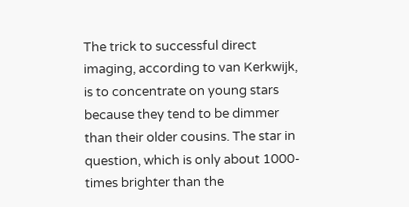The trick to successful direct imaging, according to van Kerkwijk, is to concentrate on young stars because they tend to be dimmer than their older cousins. The star in question, which is only about 1000-times brighter than the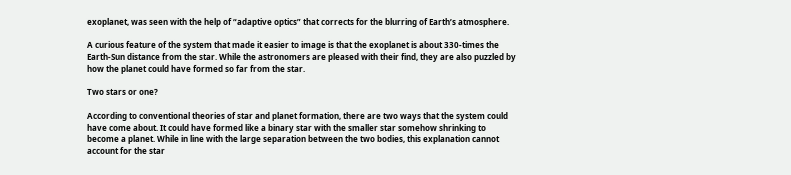exoplanet, was seen with the help of “adaptive optics” that corrects for the blurring of Earth’s atmosphere.

A curious feature of the system that made it easier to image is that the exoplanet is about 330-times the Earth-Sun distance from the star. While the astronomers are pleased with their find, they are also puzzled by how the planet could have formed so far from the star.

Two stars or one?

According to conventional theories of star and planet formation, there are two ways that the system could have come about. It could have formed like a binary star with the smaller star somehow shrinking to become a planet. While in line with the large separation between the two bodies, this explanation cannot account for the star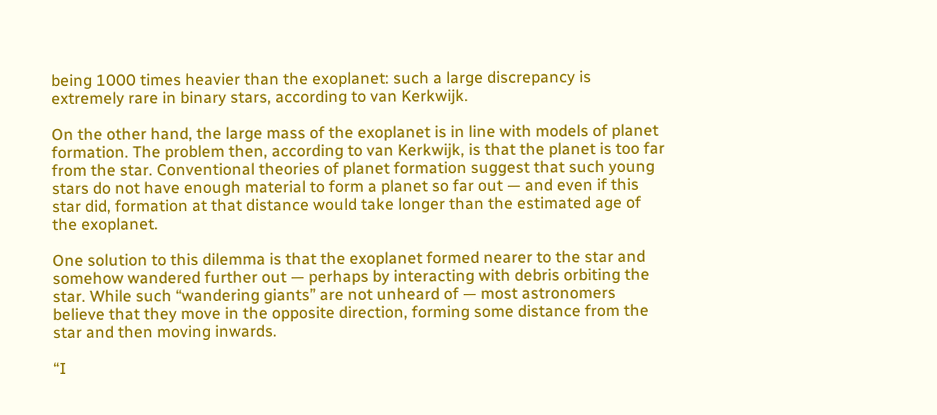being 1000 times heavier than the exoplanet: such a large discrepancy is extremely rare in binary stars, according to van Kerkwijk.

On the other hand, the large mass of the exoplanet is in line with models of planet formation. The problem then, according to van Kerkwijk, is that the planet is too far from the star. Conventional theories of planet formation suggest that such young stars do not have enough material to form a planet so far out — and even if this star did, formation at that distance would take longer than the estimated age of the exoplanet.

One solution to this dilemma is that the exoplanet formed nearer to the star and somehow wandered further out — perhaps by interacting with debris orbiting the star. While such “wandering giants” are not unheard of — most astronomers believe that they move in the opposite direction, forming some distance from the star and then moving inwards.

“I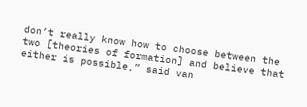don’t really know how to choose between the two [theories of formation] and believe that either is possible,” said van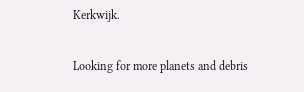Kerkwijk.

Looking for more planets and debris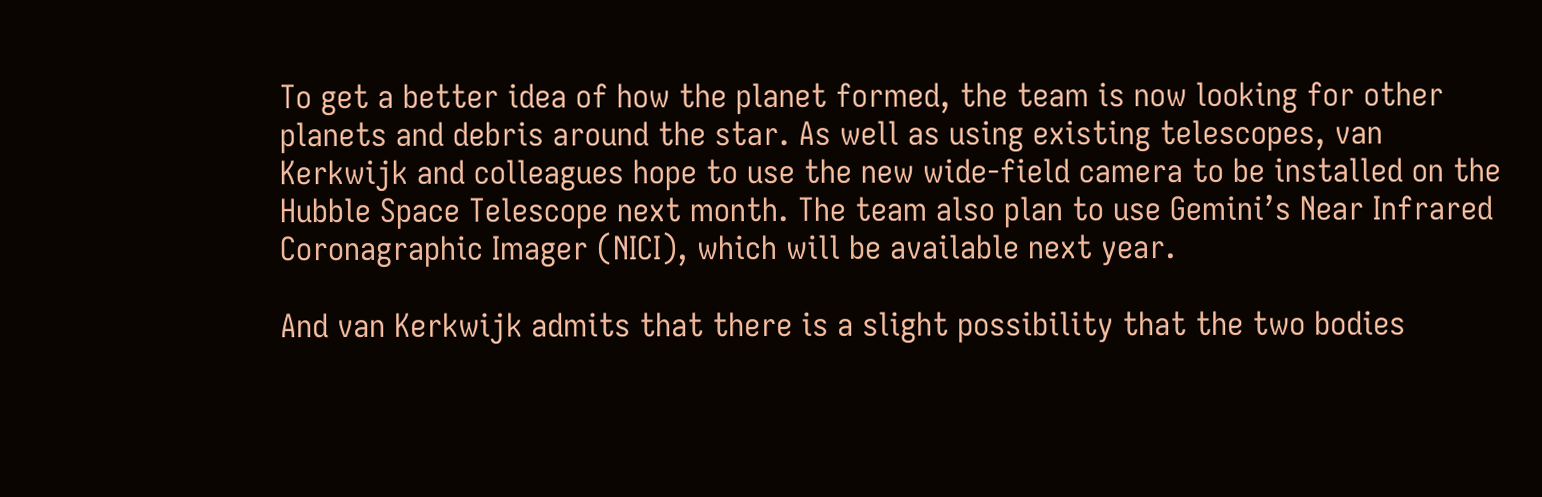To get a better idea of how the planet formed, the team is now looking for other planets and debris around the star. As well as using existing telescopes, van Kerkwijk and colleagues hope to use the new wide-field camera to be installed on the Hubble Space Telescope next month. The team also plan to use Gemini’s Near Infrared Coronagraphic Imager (NICI), which will be available next year.

And van Kerkwijk admits that there is a slight possibility that the two bodies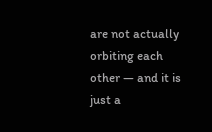are not actually orbiting each other — and it is just a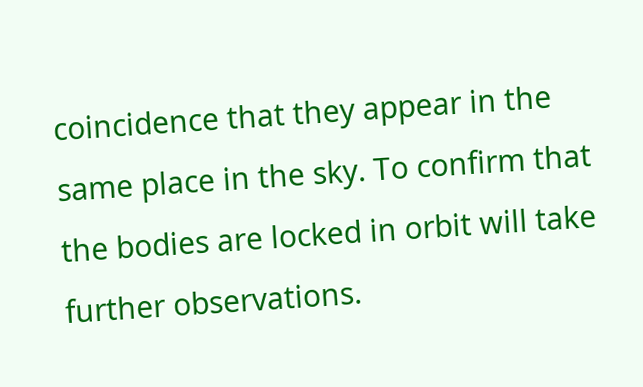coincidence that they appear in the same place in the sky. To confirm that the bodies are locked in orbit will take further observations.